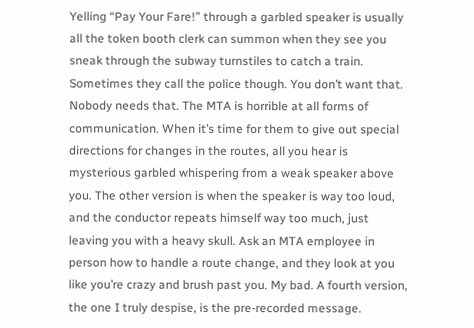Yelling “Pay Your Fare!” through a garbled speaker is usually all the token booth clerk can summon when they see you sneak through the subway turnstiles to catch a train. Sometimes they call the police though. You don’t want that. Nobody needs that. The MTA is horrible at all forms of communication. When it’s time for them to give out special directions for changes in the routes, all you hear is mysterious garbled whispering from a weak speaker above you. The other version is when the speaker is way too loud, and the conductor repeats himself way too much, just leaving you with a heavy skull. Ask an MTA employee in person how to handle a route change, and they look at you like you’re crazy and brush past you. My bad. A fourth version, the one I truly despise, is the pre-recorded message.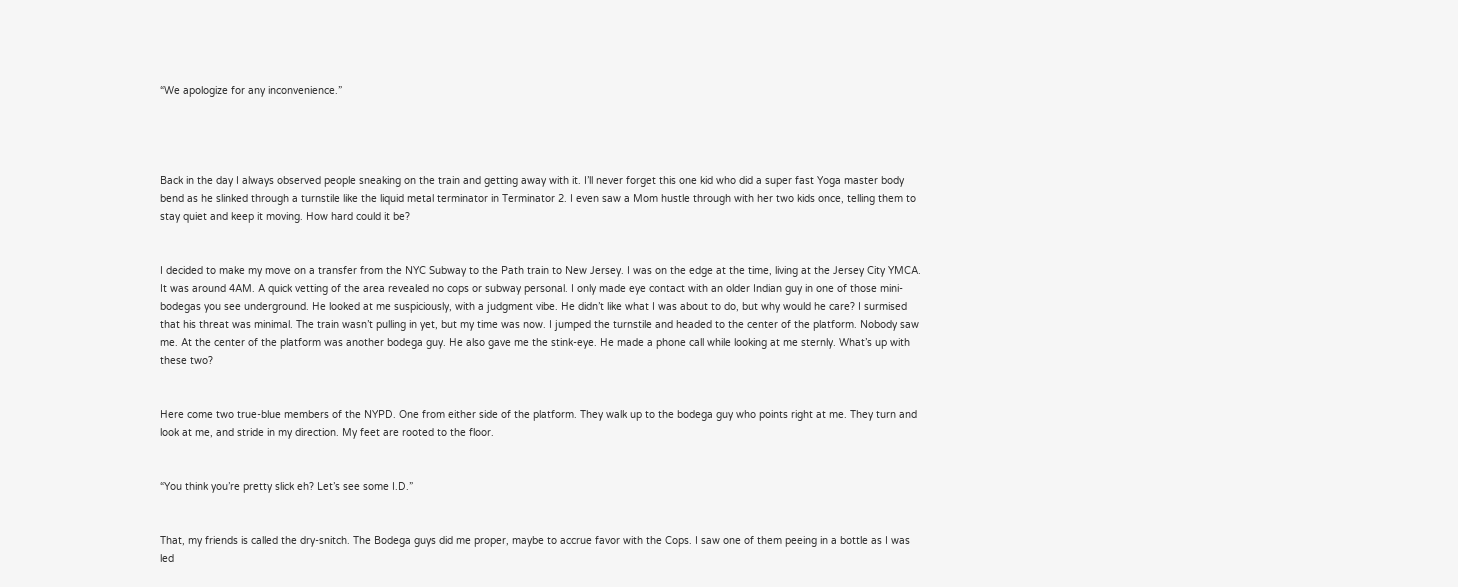“We apologize for any inconvenience.”




Back in the day I always observed people sneaking on the train and getting away with it. I’ll never forget this one kid who did a super fast Yoga master body bend as he slinked through a turnstile like the liquid metal terminator in Terminator 2. I even saw a Mom hustle through with her two kids once, telling them to stay quiet and keep it moving. How hard could it be?


I decided to make my move on a transfer from the NYC Subway to the Path train to New Jersey. I was on the edge at the time, living at the Jersey City YMCA. It was around 4AM. A quick vetting of the area revealed no cops or subway personal. I only made eye contact with an older Indian guy in one of those mini-bodegas you see underground. He looked at me suspiciously, with a judgment vibe. He didn’t like what I was about to do, but why would he care? I surmised that his threat was minimal. The train wasn’t pulling in yet, but my time was now. I jumped the turnstile and headed to the center of the platform. Nobody saw me. At the center of the platform was another bodega guy. He also gave me the stink-eye. He made a phone call while looking at me sternly. What’s up with these two?


Here come two true-blue members of the NYPD. One from either side of the platform. They walk up to the bodega guy who points right at me. They turn and look at me, and stride in my direction. My feet are rooted to the floor.


“You think you’re pretty slick eh? Let’s see some I.D.”


That, my friends is called the dry-snitch. The Bodega guys did me proper, maybe to accrue favor with the Cops. I saw one of them peeing in a bottle as I was led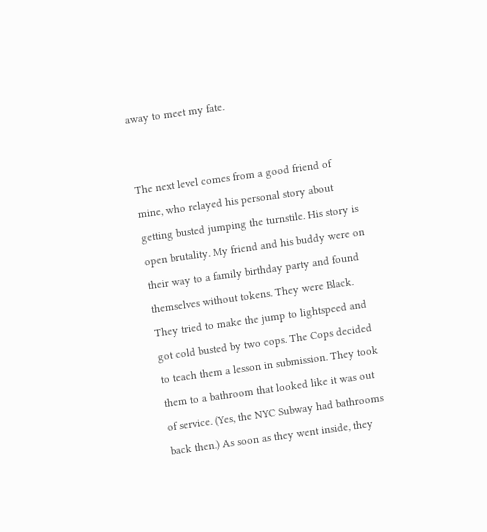away to meet my fate.


The next level comes from a good friend of mine, who relayed his personal story about getting busted jumping the turnstile. His story is open brutality. My friend and his buddy were on their way to a family birthday party and found themselves without tokens. They were Black. They tried to make the jump to lightspeed and got cold busted by two cops. The Cops decided to teach them a lesson in submission. They took them to a bathroom that looked like it was out of service. (Yes, the NYC Subway had bathrooms back then.) As soon as they went inside, they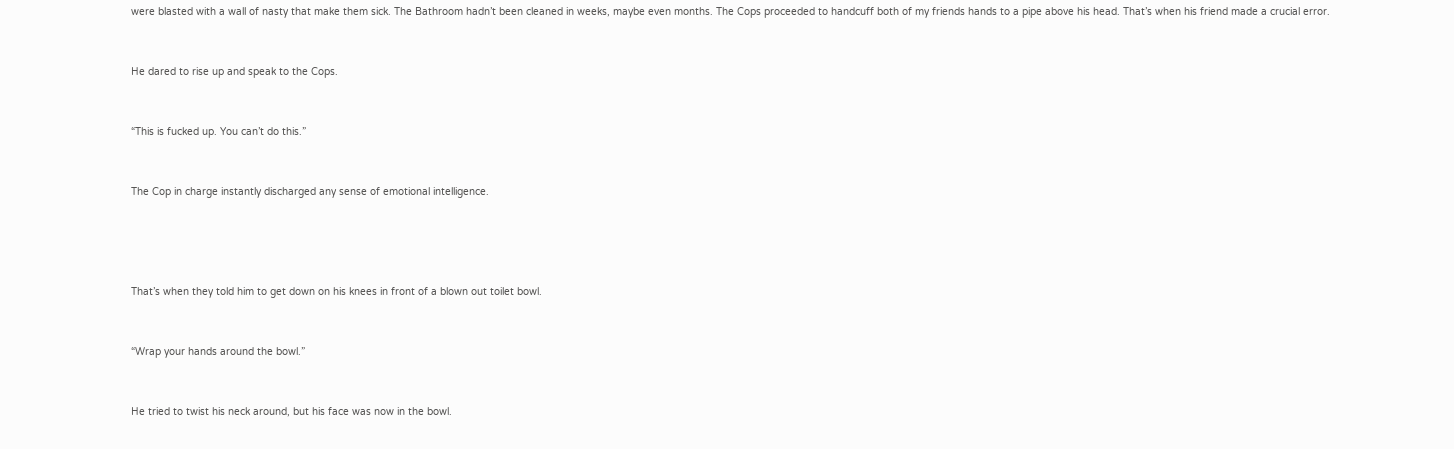were blasted with a wall of nasty that make them sick. The Bathroom hadn’t been cleaned in weeks, maybe even months. The Cops proceeded to handcuff both of my friends hands to a pipe above his head. That’s when his friend made a crucial error.


He dared to rise up and speak to the Cops.


“This is fucked up. You can’t do this.”


The Cop in charge instantly discharged any sense of emotional intelligence.




That’s when they told him to get down on his knees in front of a blown out toilet bowl.


“Wrap your hands around the bowl.”


He tried to twist his neck around, but his face was now in the bowl.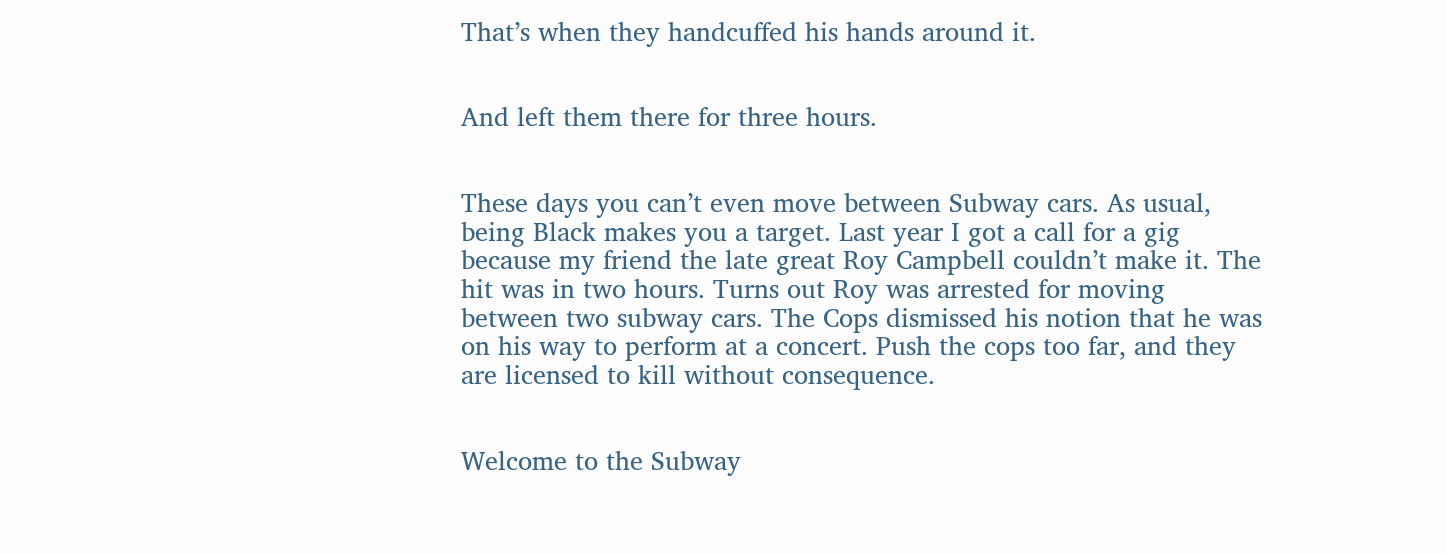That’s when they handcuffed his hands around it.


And left them there for three hours.


These days you can’t even move between Subway cars. As usual, being Black makes you a target. Last year I got a call for a gig because my friend the late great Roy Campbell couldn’t make it. The hit was in two hours. Turns out Roy was arrested for moving between two subway cars. The Cops dismissed his notion that he was on his way to perform at a concert. Push the cops too far, and they are licensed to kill without consequence.


Welcome to the Subway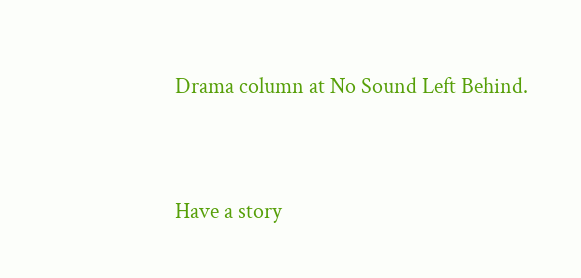Drama column at No Sound Left Behind.


Have a story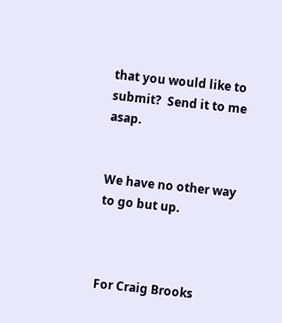that you would like to submit?  Send it to me asap.


We have no other way to go but up.



For Craig Brooks